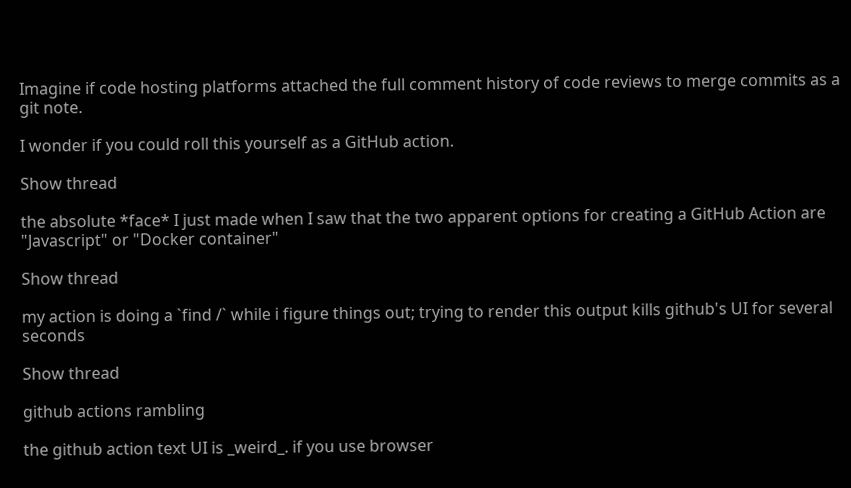Imagine if code hosting platforms attached the full comment history of code reviews to merge commits as a git note.

I wonder if you could roll this yourself as a GitHub action.

Show thread

the absolute *face* I just made when I saw that the two apparent options for creating a GitHub Action are "Javascript" or "Docker container"

Show thread

my action is doing a `find /` while i figure things out; trying to render this output kills github's UI for several seconds

Show thread

github actions rambling

the github action text UI is _weird_. if you use browser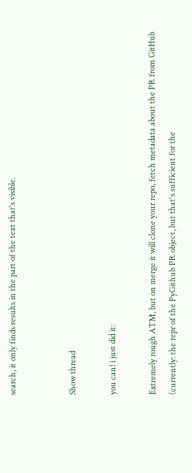search, it only finds results in the part of the text that's visible.


Show thread

you can! i just did it:

Extremely rough ATM, but on merge it will clone your repo, fetch metadata about the PR from GitHub (currently: the repr of the PyGithub PR object, but that's sufficient for the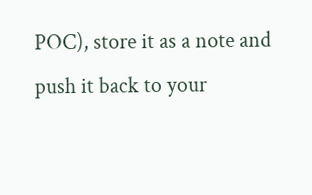POC), store it as a note and push it back to your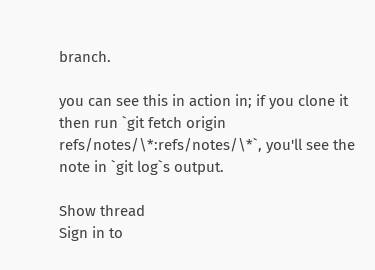branch.

you can see this in action in; if you clone it then run `git fetch origin refs/notes/\*:refs/notes/\*`, you'll see the note in `git log`s output.

Show thread
Sign in to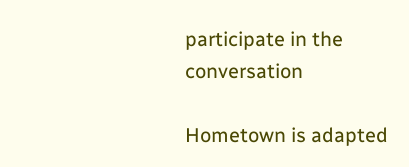participate in the conversation

Hometown is adapted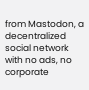from Mastodon, a decentralized social network with no ads, no corporate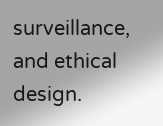surveillance, and ethical design.